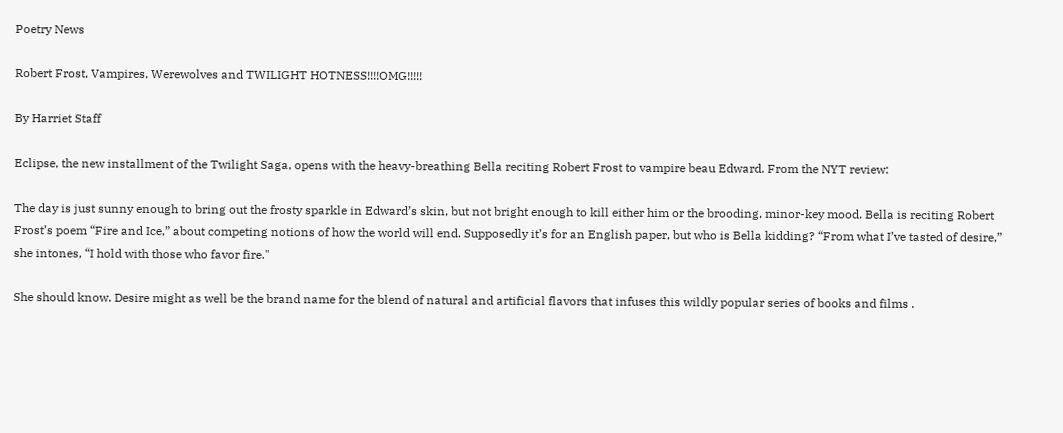Poetry News

Robert Frost, Vampires, Werewolves and TWILIGHT HOTNESS!!!!OMG!!!!!

By Harriet Staff

Eclipse, the new installment of the Twilight Saga, opens with the heavy-breathing Bella reciting Robert Frost to vampire beau Edward. From the NYT review:

The day is just sunny enough to bring out the frosty sparkle in Edward’s skin, but not bright enough to kill either him or the brooding, minor-key mood. Bella is reciting Robert Frost’s poem “Fire and Ice,” about competing notions of how the world will end. Supposedly it’s for an English paper, but who is Bella kidding? “From what I’ve tasted of desire,” she intones, “I hold with those who favor fire."

She should know. Desire might as well be the brand name for the blend of natural and artificial flavors that infuses this wildly popular series of books and films .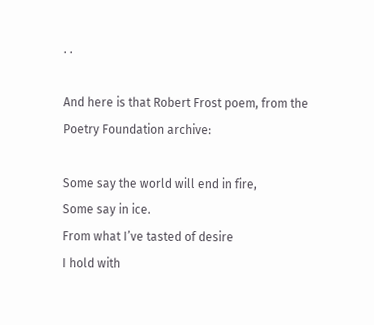. .

And here is that Robert Frost poem, from the Poetry Foundation archive:

Some say the world will end in fire,
Some say in ice.
From what I’ve tasted of desire
I hold with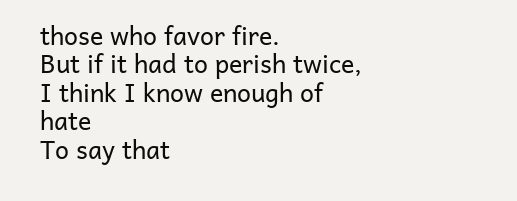those who favor fire.
But if it had to perish twice,
I think I know enough of hate
To say that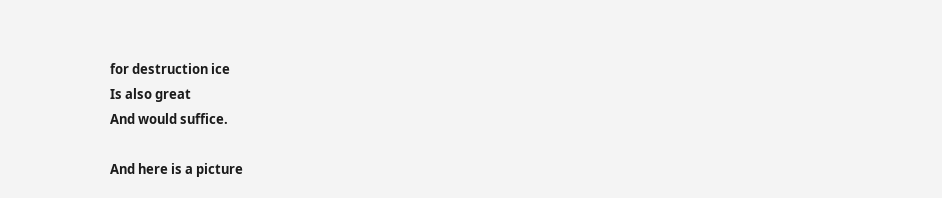for destruction ice
Is also great
And would suffice.

And here is a picture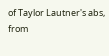of Taylor Lautner's abs, from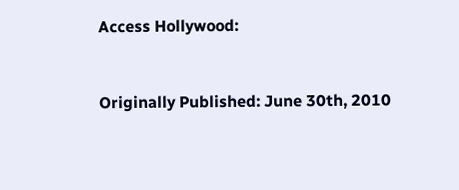Access Hollywood:


Originally Published: June 30th, 2010